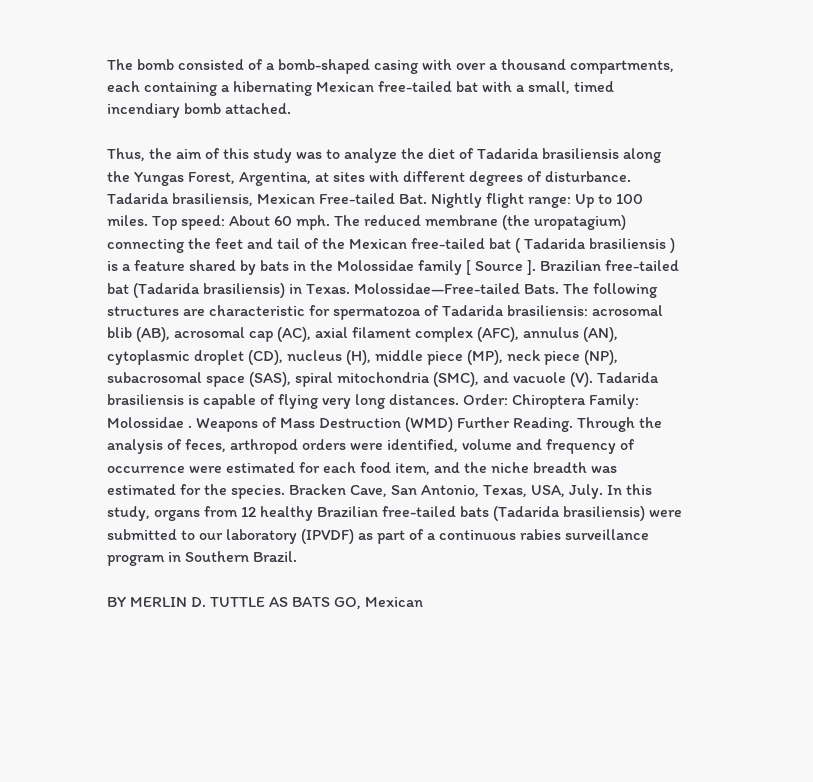The bomb consisted of a bomb-shaped casing with over a thousand compartments, each containing a hibernating Mexican free-tailed bat with a small, timed incendiary bomb attached.

Thus, the aim of this study was to analyze the diet of Tadarida brasiliensis along the Yungas Forest, Argentina, at sites with different degrees of disturbance. Tadarida brasiliensis, Mexican Free-tailed Bat. Nightly flight range: Up to 100 miles. Top speed: About 60 mph. The reduced membrane (the uropatagium) connecting the feet and tail of the Mexican free-tailed bat ( Tadarida brasiliensis ) is a feature shared by bats in the Molossidae family [ Source ]. Brazilian free-tailed bat (Tadarida brasiliensis) in Texas. Molossidae—Free-tailed Bats. The following structures are characteristic for spermatozoa of Tadarida brasiliensis: acrosomal blib (AB), acrosomal cap (AC), axial filament complex (AFC), annulus (AN), cytoplasmic droplet (CD), nucleus (H), middle piece (MP), neck piece (NP), subacrosomal space (SAS), spiral mitochondria (SMC), and vacuole (V). Tadarida brasiliensis is capable of flying very long distances. Order: Chiroptera Family: Molossidae . Weapons of Mass Destruction (WMD) Further Reading. Through the analysis of feces, arthropod orders were identified, volume and frequency of occurrence were estimated for each food item, and the niche breadth was estimated for the species. Bracken Cave, San Antonio, Texas, USA, July. In this study, organs from 12 healthy Brazilian free-tailed bats (Tadarida brasiliensis) were submitted to our laboratory (IPVDF) as part of a continuous rabies surveillance program in Southern Brazil.

BY MERLIN D. TUTTLE AS BATS GO, Mexican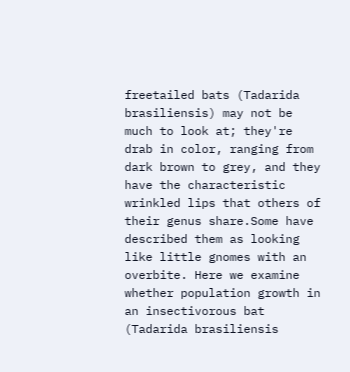freetailed bats (Tadarida brasiliensis) may not be much to look at; they're drab in color, ranging from dark brown to grey, and they have the characteristic wrinkled lips that others of their genus share.Some have described them as looking like little gnomes with an overbite. Here we examine whether population growth in an insectivorous bat (Tadarida brasiliensis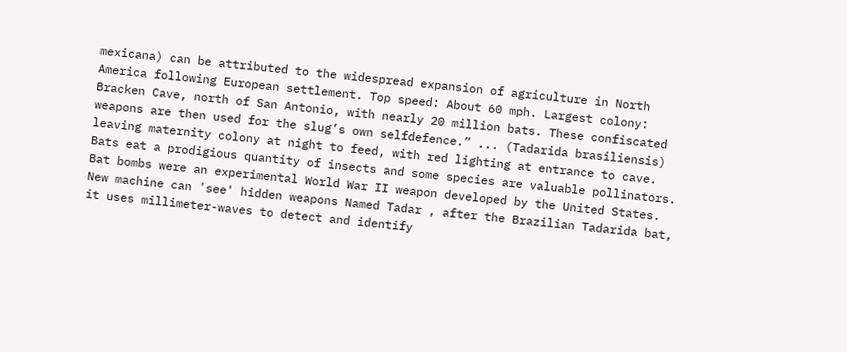mexicana) can be attributed to the widespread expansion of agriculture in North America following European settlement. Top speed: About 60 mph. Largest colony: Bracken Cave, north of San Antonio, with nearly 20 million bats. These confiscated weapons are then used for the slug’s own selfdefence.” ... (Tadarida brasiliensis) leaving maternity colony at night to feed, with red lighting at entrance to cave. Bats eat a prodigious quantity of insects and some species are valuable pollinators. Bat bombs were an experimental World War II weapon developed by the United States. New machine can 'see' hidden weapons Named Tadar , after the Brazilian Tadarida bat, it uses millimeter-waves to detect and identify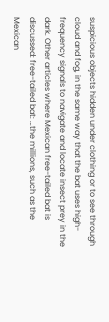suspicious objects hidden under clothing or to see through cloud and fog, in the same way that the bat uses high-frequency signals to navigate and locate insect prey in the dark. Other articles where Mexican free-tailed bat is discussed: free-tailed bat: …the millions, such as the Mexican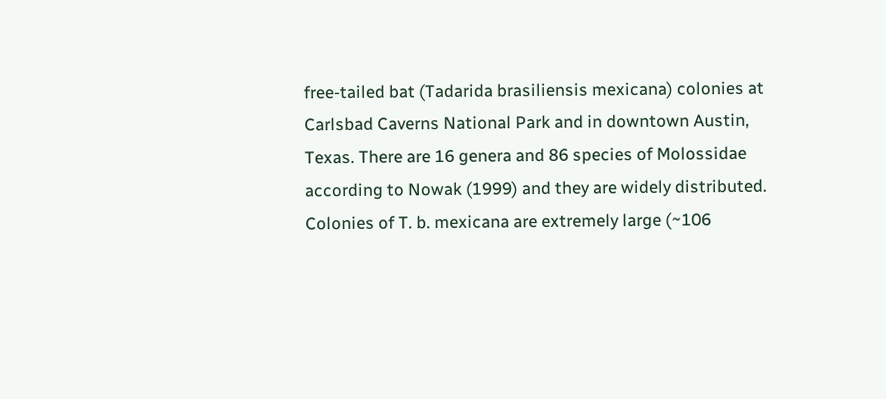free-tailed bat (Tadarida brasiliensis mexicana) colonies at Carlsbad Caverns National Park and in downtown Austin, Texas. There are 16 genera and 86 species of Molossidae according to Nowak (1999) and they are widely distributed. Colonies of T. b. mexicana are extremely large (~106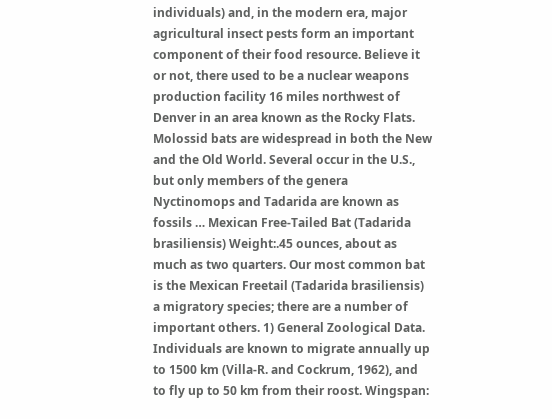individuals) and, in the modern era, major agricultural insect pests form an important component of their food resource. Believe it or not, there used to be a nuclear weapons production facility 16 miles northwest of Denver in an area known as the Rocky Flats. Molossid bats are widespread in both the New and the Old World. Several occur in the U.S., but only members of the genera Nyctinomops and Tadarida are known as fossils … Mexican Free-Tailed Bat (Tadarida brasiliensis) Weight:.45 ounces, about as much as two quarters. Our most common bat is the Mexican Freetail (Tadarida brasiliensis) a migratory species; there are a number of important others. 1) General Zoological Data. Individuals are known to migrate annually up to 1500 km (Villa-R. and Cockrum, 1962), and to fly up to 50 km from their roost. Wingspan: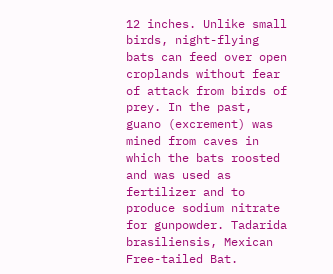12 inches. Unlike small birds, night-flying bats can feed over open croplands without fear of attack from birds of prey. In the past, guano (excrement) was mined from caves in which the bats roosted and was used as fertilizer and to produce sodium nitrate for gunpowder. Tadarida brasiliensis, Mexican Free-tailed Bat.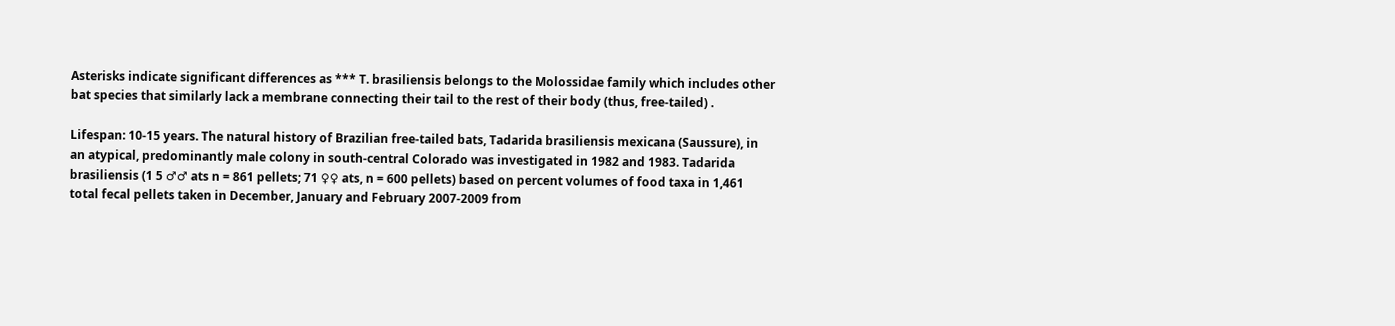Asterisks indicate significant differences as *** T. brasiliensis belongs to the Molossidae family which includes other bat species that similarly lack a membrane connecting their tail to the rest of their body (thus, free-tailed) .

Lifespan: 10-15 years. The natural history of Brazilian free-tailed bats, Tadarida brasiliensis mexicana (Saussure), in an atypical, predominantly male colony in south-central Colorado was investigated in 1982 and 1983. Tadarida brasiliensis (1 5 ♂♂ ats n = 861 pellets; 71 ♀♀ ats, n = 600 pellets) based on percent volumes of food taxa in 1,461 total fecal pellets taken in December, January and February 2007-2009 from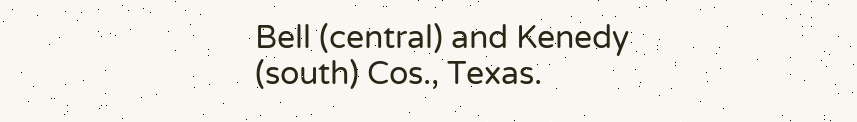Bell (central) and Kenedy (south) Cos., Texas.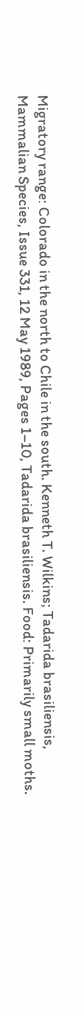Migratory range: Colorado in the north to Chile in the south. Kenneth T. Wilkins; Tadarida brasiliensis, Mammalian Species, Issue 331, 12 May 1989, Pages 1–10, Tadarida brasiliensis. Food: Primarily small moths.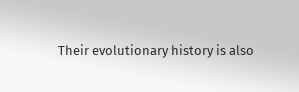Their evolutionary history is also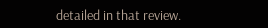detailed in that review.